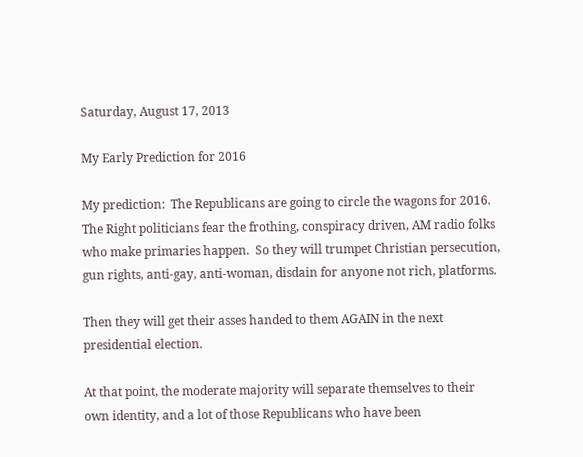Saturday, August 17, 2013

My Early Prediction for 2016

My prediction:  The Republicans are going to circle the wagons for 2016.  The Right politicians fear the frothing, conspiracy driven, AM radio folks who make primaries happen.  So they will trumpet Christian persecution, gun rights, anti-gay, anti-woman, disdain for anyone not rich, platforms.

Then they will get their asses handed to them AGAIN in the next presidential election.

At that point, the moderate majority will separate themselves to their own identity, and a lot of those Republicans who have been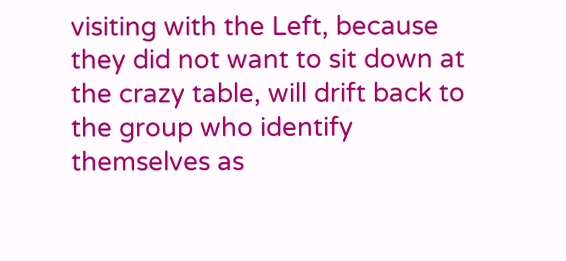visiting with the Left, because they did not want to sit down at the crazy table, will drift back to the group who identify themselves as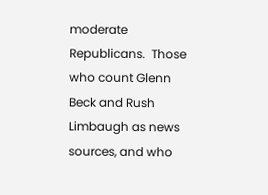moderate Republicans.  Those who count Glenn Beck and Rush Limbaugh as news sources, and who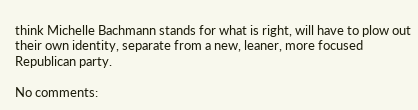think Michelle Bachmann stands for what is right, will have to plow out their own identity, separate from a new, leaner, more focused Republican party.

No comments: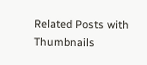Related Posts with Thumbnails